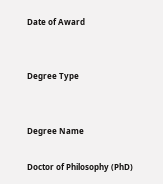Date of Award


Degree Type


Degree Name

Doctor of Philosophy (PhD)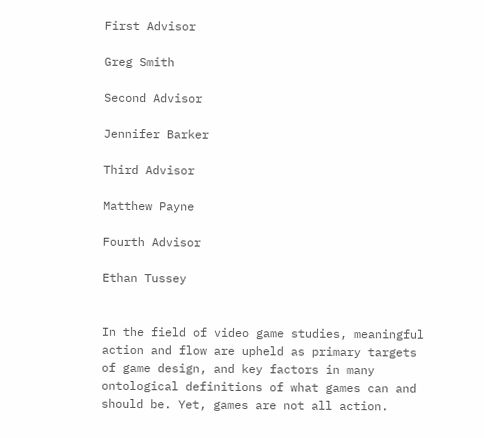First Advisor

Greg Smith

Second Advisor

Jennifer Barker

Third Advisor

Matthew Payne

Fourth Advisor

Ethan Tussey


In the field of video game studies, meaningful action and flow are upheld as primary targets of game design, and key factors in many ontological definitions of what games can and should be. Yet, games are not all action.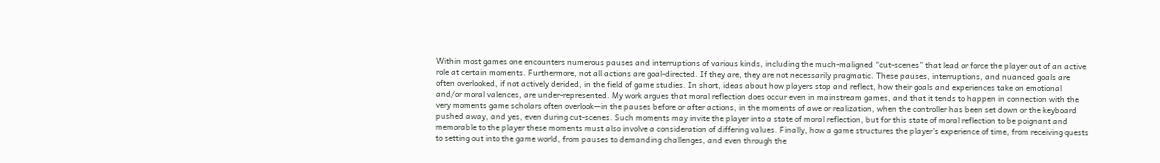Within most games one encounters numerous pauses and interruptions of various kinds, including the much-maligned “cut-scenes” that lead or force the player out of an active role at certain moments. Furthermore, not all actions are goal-directed. If they are, they are not necessarily pragmatic. These pauses, interruptions, and nuanced goals are often overlooked, if not actively derided, in the field of game studies. In short, ideas about how players stop and reflect, how their goals and experiences take on emotional and/or moral valences, are under-represented. My work argues that moral reflection does occur even in mainstream games, and that it tends to happen in connection with the very moments game scholars often overlook—in the pauses before or after actions, in the moments of awe or realization, when the controller has been set down or the keyboard pushed away, and yes, even during cut-scenes. Such moments may invite the player into a state of moral reflection, but for this state of moral reflection to be poignant and memorable to the player these moments must also involve a consideration of differing values. Finally, how a game structures the player’s experience of time, from receiving quests to setting out into the game world, from pauses to demanding challenges, and even through the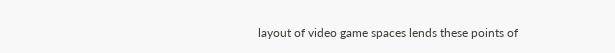layout of video game spaces lends these points of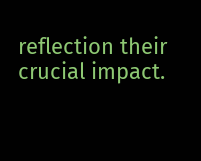reflection their crucial impact.